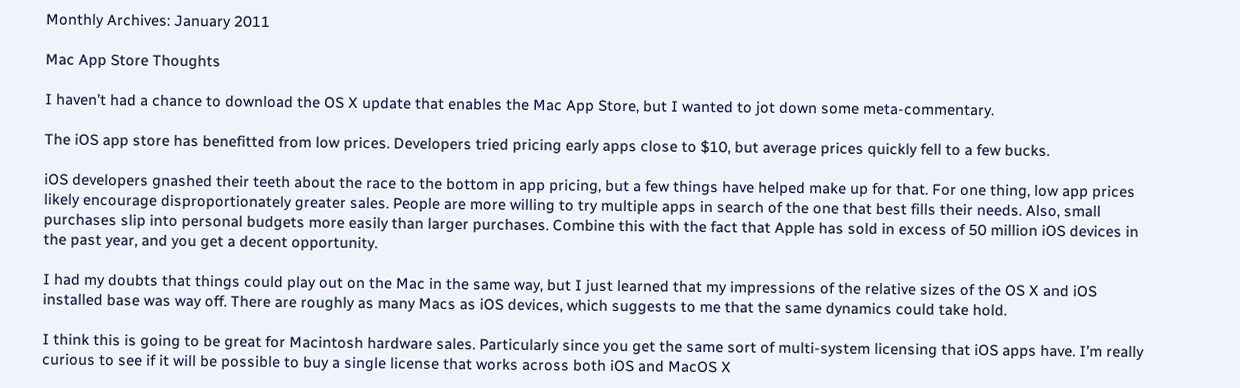Monthly Archives: January 2011

Mac App Store Thoughts

I haven’t had a chance to download the OS X update that enables the Mac App Store, but I wanted to jot down some meta-commentary.

The iOS app store has benefitted from low prices. Developers tried pricing early apps close to $10, but average prices quickly fell to a few bucks.

iOS developers gnashed their teeth about the race to the bottom in app pricing, but a few things have helped make up for that. For one thing, low app prices likely encourage disproportionately greater sales. People are more willing to try multiple apps in search of the one that best fills their needs. Also, small purchases slip into personal budgets more easily than larger purchases. Combine this with the fact that Apple has sold in excess of 50 million iOS devices in the past year, and you get a decent opportunity.

I had my doubts that things could play out on the Mac in the same way, but I just learned that my impressions of the relative sizes of the OS X and iOS installed base was way off. There are roughly as many Macs as iOS devices, which suggests to me that the same dynamics could take hold.

I think this is going to be great for Macintosh hardware sales. Particularly since you get the same sort of multi-system licensing that iOS apps have. I’m really curious to see if it will be possible to buy a single license that works across both iOS and MacOS X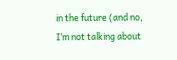in the future (and no, I’m not talking about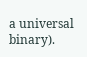a universal binary).